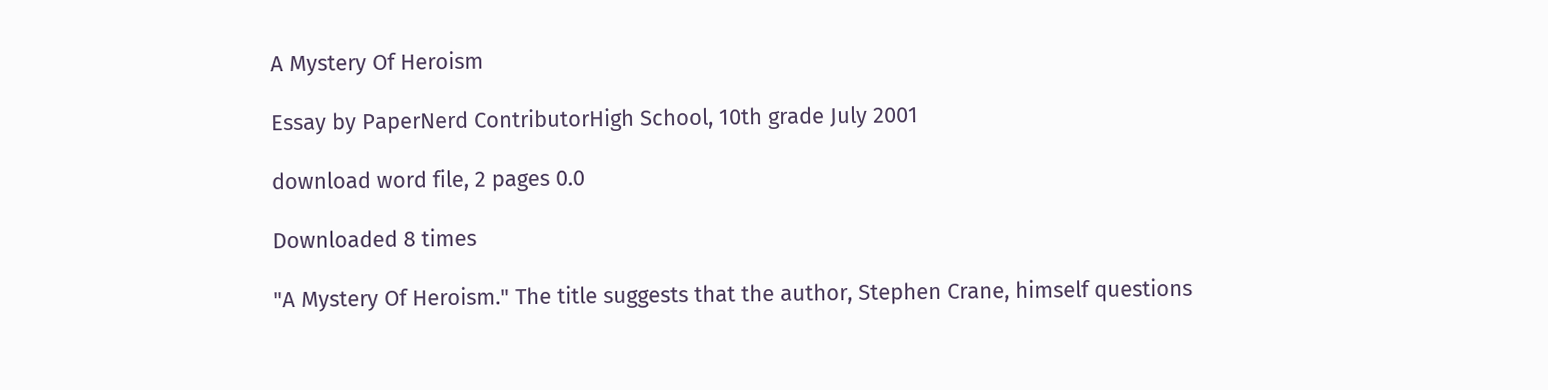A Mystery Of Heroism

Essay by PaperNerd ContributorHigh School, 10th grade July 2001

download word file, 2 pages 0.0

Downloaded 8 times

"A Mystery Of Heroism." The title suggests that the author, Stephen Crane, himself questions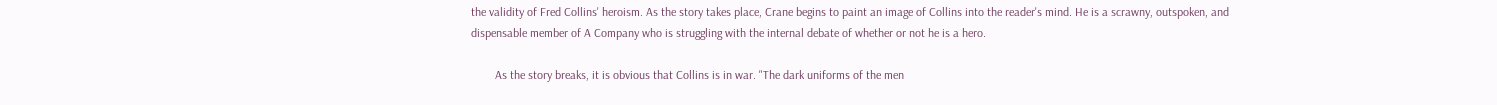the validity of Fred Collins' heroism. As the story takes place, Crane begins to paint an image of Collins into the reader's mind. He is a scrawny, outspoken, and dispensable member of A Company who is struggling with the internal debate of whether or not he is a hero.

        As the story breaks, it is obvious that Collins is in war. "The dark uniforms of the men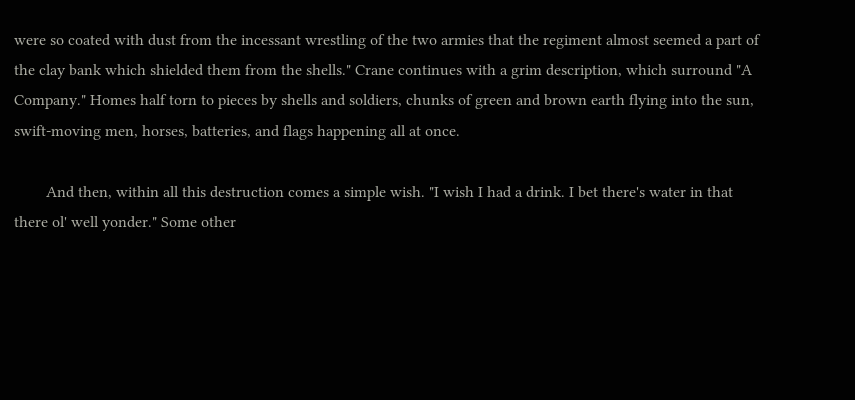were so coated with dust from the incessant wrestling of the two armies that the regiment almost seemed a part of the clay bank which shielded them from the shells." Crane continues with a grim description, which surround "A Company." Homes half torn to pieces by shells and soldiers, chunks of green and brown earth flying into the sun, swift-moving men, horses, batteries, and flags happening all at once.

        And then, within all this destruction comes a simple wish. "I wish I had a drink. I bet there's water in that there ol' well yonder." Some other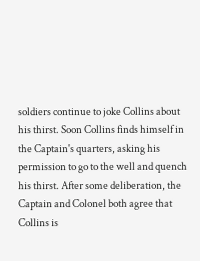soldiers continue to joke Collins about his thirst. Soon Collins finds himself in the Captain's quarters, asking his permission to go to the well and quench his thirst. After some deliberation, the Captain and Colonel both agree that Collins is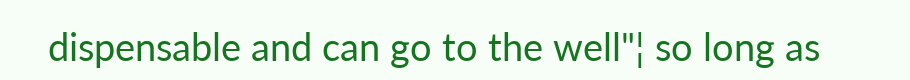dispensable and can go to the well"¦ so long as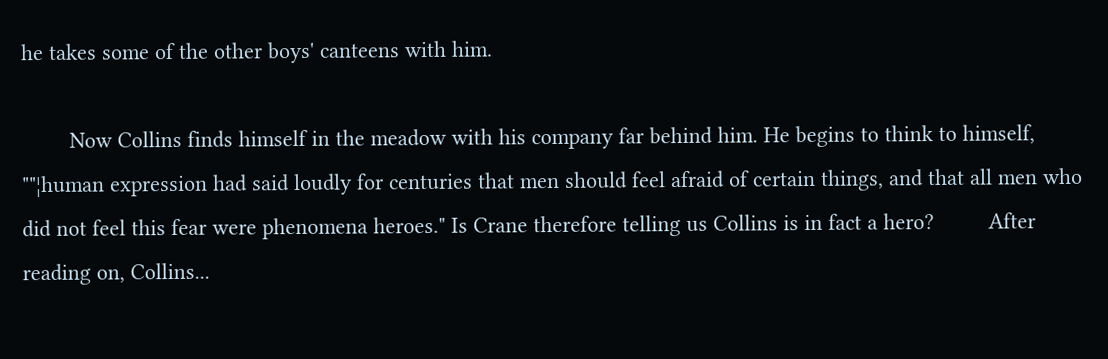he takes some of the other boys' canteens with him.

        Now Collins finds himself in the meadow with his company far behind him. He begins to think to himself, ""¦human expression had said loudly for centuries that men should feel afraid of certain things, and that all men who did not feel this fear were phenomena heroes." Is Crane therefore telling us Collins is in fact a hero?         After reading on, Collins...